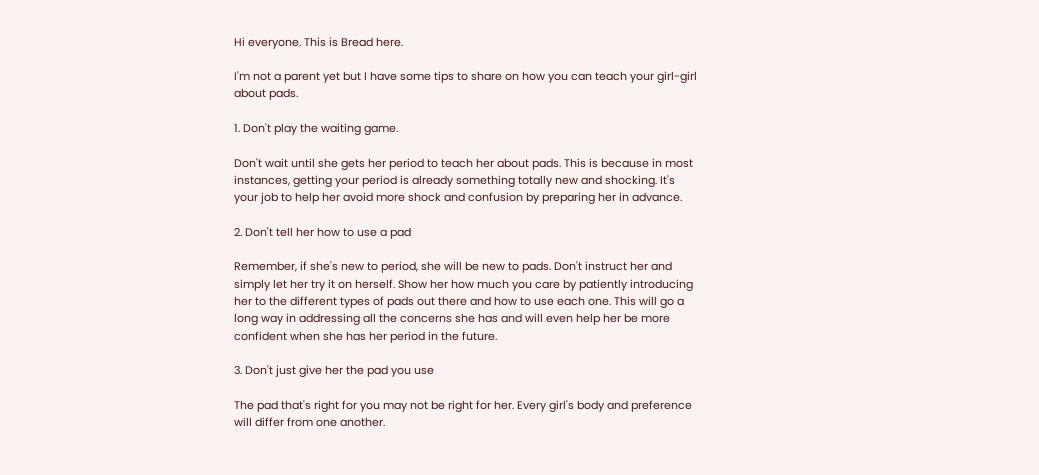Hi everyone. This is Bread here.

I'm not a parent yet but I have some tips to share on how you can teach your girl-girl about pads.

1. Don't play the waiting game.

Don't wait until she gets her period to teach her about pads. This is because in most instances, getting your period is already something totally new and shocking. It's your job to help her avoid more shock and confusion by preparing her in advance.

2. Don't tell her how to use a pad

Remember, if she's new to period, she will be new to pads. Don't instruct her and simply let her try it on herself. Show her how much you care by patiently introducing her to the different types of pads out there and how to use each one. This will go a long way in addressing all the concerns she has and will even help her be more confident when she has her period in the future.

3. Don't just give her the pad you use

The pad that's right for you may not be right for her. Every girl's body and preference will differ from one another.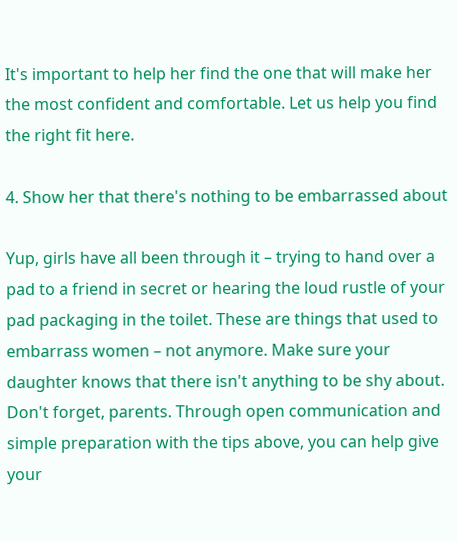It's important to help her find the one that will make her the most confident and comfortable. Let us help you find the right fit here.

4. Show her that there's nothing to be embarrassed about

Yup, girls have all been through it – trying to hand over a pad to a friend in secret or hearing the loud rustle of your pad packaging in the toilet. These are things that used to embarrass women – not anymore. Make sure your daughter knows that there isn't anything to be shy about.
Don't forget, parents. Through open communication and simple preparation with the tips above, you can help give your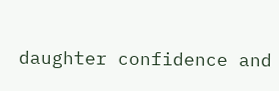daughter confidence and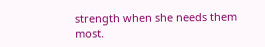strength when she needs them most.